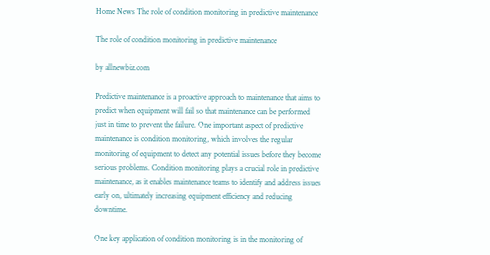Home News The role of condition monitoring in predictive maintenance

The role of condition monitoring in predictive maintenance

by allnewbiz.com

Predictive maintenance is a proactive approach to maintenance that aims to predict when equipment will fail so that maintenance can be performed just in time to prevent the failure. One important aspect of predictive maintenance is condition monitoring, which involves the regular monitoring of equipment to detect any potential issues before they become serious problems. Condition monitoring plays a crucial role in predictive maintenance, as it enables maintenance teams to identify and address issues early on, ultimately increasing equipment efficiency and reducing downtime.

One key application of condition monitoring is in the monitoring of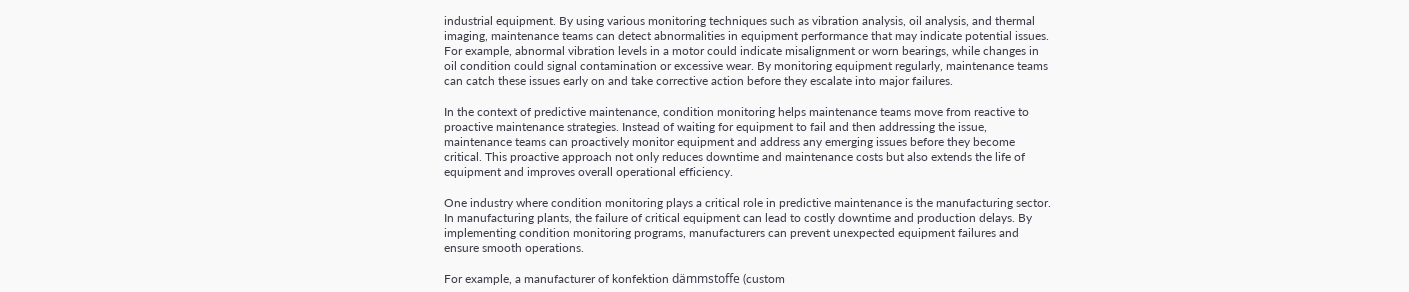industrial equipment. By using various monitoring techniques such as vibration analysis, oil analysis, and thermal imaging, maintenance teams can detect abnormalities in equipment performance that may indicate potential issues. For example, abnormal vibration levels in a motor could indicate misalignment or worn bearings, while changes in oil condition could signal contamination or excessive wear. By monitoring equipment regularly, maintenance teams can catch these issues early on and take corrective action before they escalate into major failures.

In the context of predictive maintenance, condition monitoring helps maintenance teams move from reactive to proactive maintenance strategies. Instead of waiting for equipment to fail and then addressing the issue, maintenance teams can proactively monitor equipment and address any emerging issues before they become critical. This proactive approach not only reduces downtime and maintenance costs but also extends the life of equipment and improves overall operational efficiency.

One industry where condition monitoring plays a critical role in predictive maintenance is the manufacturing sector. In manufacturing plants, the failure of critical equipment can lead to costly downtime and production delays. By implementing condition monitoring programs, manufacturers can prevent unexpected equipment failures and ensure smooth operations.

For example, a manufacturer of konfektion dämmstoffe (custom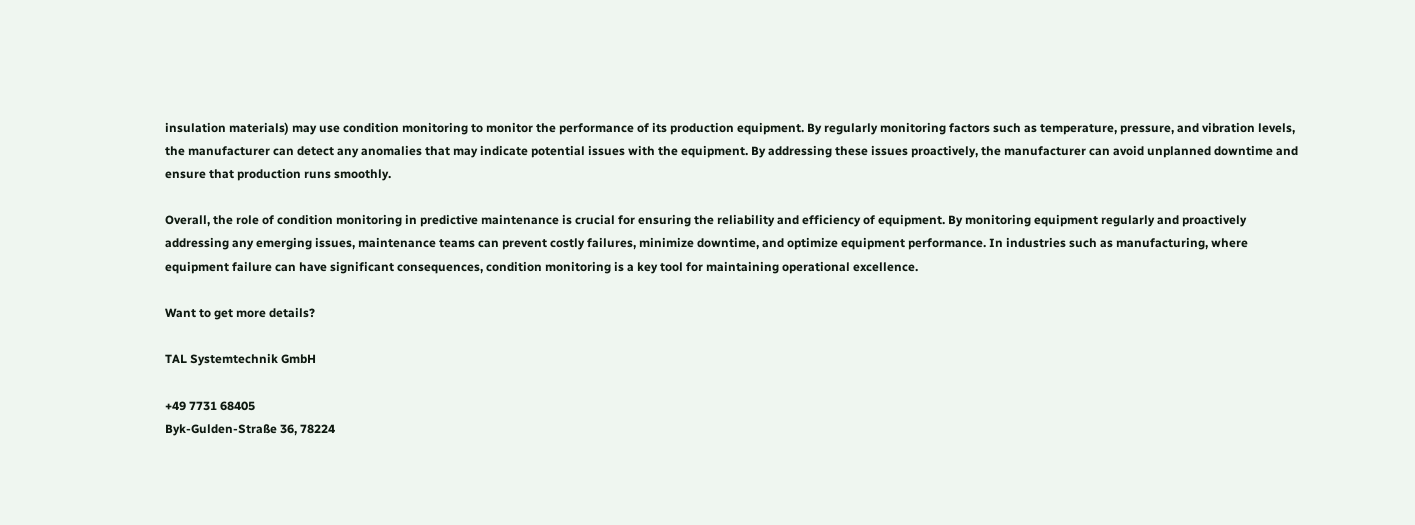insulation materials) may use condition monitoring to monitor the performance of its production equipment. By regularly monitoring factors such as temperature, pressure, and vibration levels, the manufacturer can detect any anomalies that may indicate potential issues with the equipment. By addressing these issues proactively, the manufacturer can avoid unplanned downtime and ensure that production runs smoothly.

Overall, the role of condition monitoring in predictive maintenance is crucial for ensuring the reliability and efficiency of equipment. By monitoring equipment regularly and proactively addressing any emerging issues, maintenance teams can prevent costly failures, minimize downtime, and optimize equipment performance. In industries such as manufacturing, where equipment failure can have significant consequences, condition monitoring is a key tool for maintaining operational excellence.

Want to get more details?

TAL Systemtechnik GmbH

+49 7731 68405
Byk-Gulden-Straße 36, 78224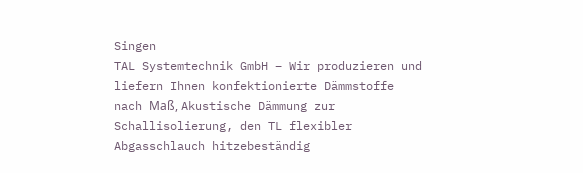Singen
TAL Systemtechnik GmbH – Wir produzieren und liefern Ihnen konfektionierte Dämmstoffe nach Maß, Akustische Dämmung zur Schallisolierung, den TL flexibler Abgasschlauch hitzebeständig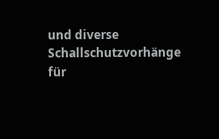und diverse Schallschutzvorhänge für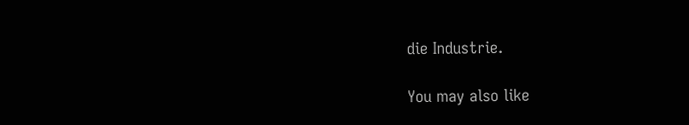die Industrie.

You may also like